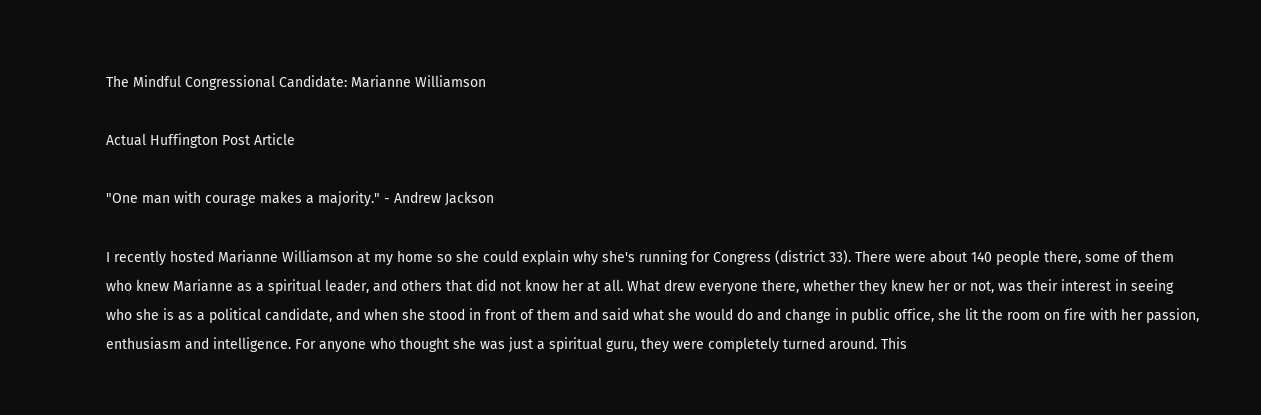The Mindful Congressional Candidate: Marianne Williamson

Actual Huffington Post Article

"One man with courage makes a majority." - Andrew Jackson

I recently hosted Marianne Williamson at my home so she could explain why she's running for Congress (district 33). There were about 140 people there, some of them who knew Marianne as a spiritual leader, and others that did not know her at all. What drew everyone there, whether they knew her or not, was their interest in seeing who she is as a political candidate, and when she stood in front of them and said what she would do and change in public office, she lit the room on fire with her passion, enthusiasm and intelligence. For anyone who thought she was just a spiritual guru, they were completely turned around. This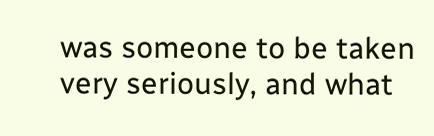was someone to be taken very seriously, and what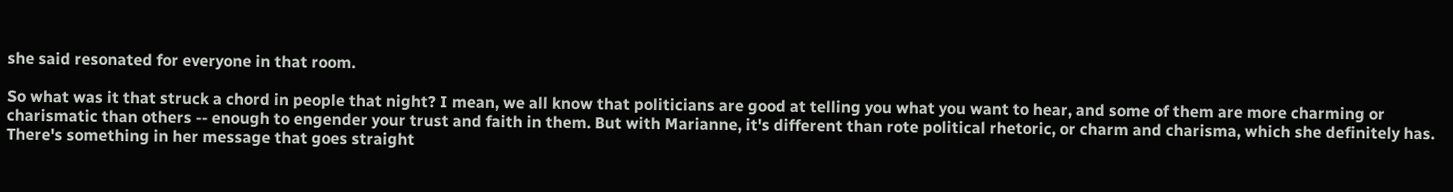she said resonated for everyone in that room.

So what was it that struck a chord in people that night? I mean, we all know that politicians are good at telling you what you want to hear, and some of them are more charming or charismatic than others -- enough to engender your trust and faith in them. But with Marianne, it's different than rote political rhetoric, or charm and charisma, which she definitely has. There's something in her message that goes straight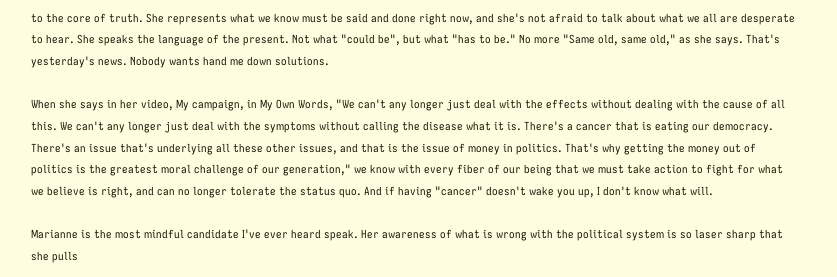to the core of truth. She represents what we know must be said and done right now, and she's not afraid to talk about what we all are desperate to hear. She speaks the language of the present. Not what "could be", but what "has to be." No more "Same old, same old," as she says. That's yesterday's news. Nobody wants hand me down solutions.

When she says in her video, My campaign, in My Own Words, "We can't any longer just deal with the effects without dealing with the cause of all this. We can't any longer just deal with the symptoms without calling the disease what it is. There's a cancer that is eating our democracy. There's an issue that's underlying all these other issues, and that is the issue of money in politics. That's why getting the money out of politics is the greatest moral challenge of our generation," we know with every fiber of our being that we must take action to fight for what we believe is right, and can no longer tolerate the status quo. And if having "cancer" doesn't wake you up, I don't know what will.

Marianne is the most mindful candidate I've ever heard speak. Her awareness of what is wrong with the political system is so laser sharp that she pulls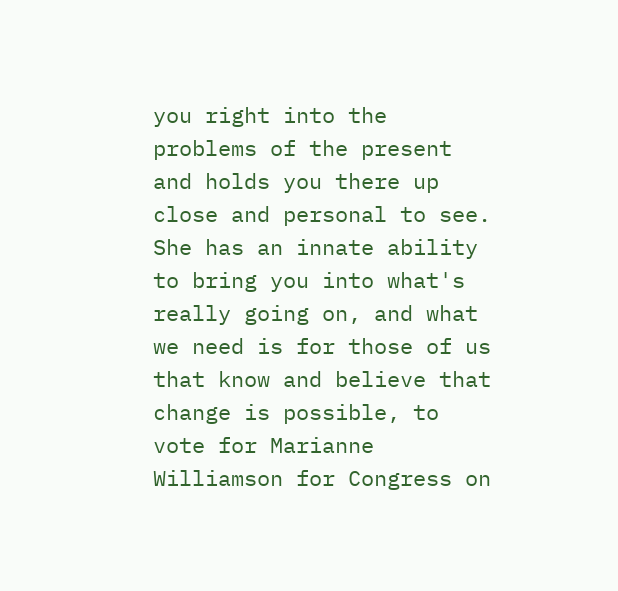you right into the problems of the present and holds you there up close and personal to see. She has an innate ability to bring you into what's really going on, and what we need is for those of us that know and believe that change is possible, to vote for Marianne Williamson for Congress on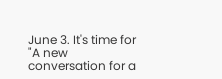June 3. It's time for "A new conversation for a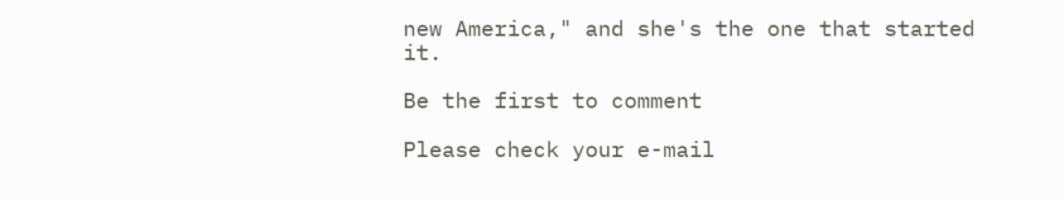new America," and she's the one that started it.

Be the first to comment

Please check your e-mail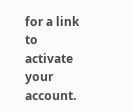for a link to activate your account.